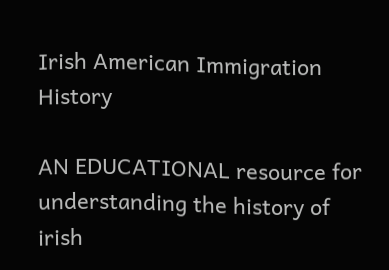Irish American Immigration History

AN EDUCATIONAL resource for understanding the history of irish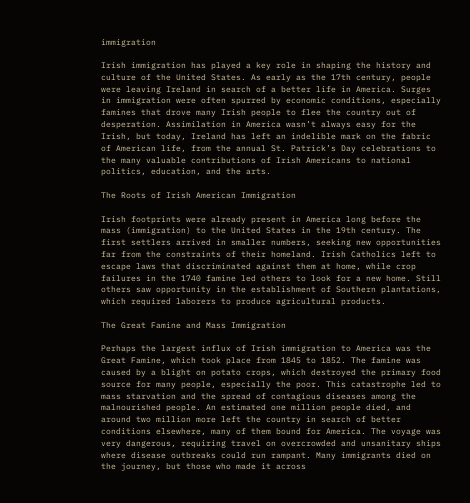immigration

Irish immigration has played a key role in shaping the history and culture of the United States. As early as the 17th century, people were leaving Ireland in search of a better life in America. Surges in immigration were often spurred by economic conditions, especially famines that drove many Irish people to flee the country out of desperation. Assimilation in America wasn’t always easy for the Irish, but today, Ireland has left an indelible mark on the fabric of American life, from the annual St. Patrick’s Day celebrations to the many valuable contributions of Irish Americans to national politics, education, and the arts.

The Roots of Irish American Immigration

Irish footprints were already present in America long before the mass (immigration) to the United States in the 19th century. The first settlers arrived in smaller numbers, seeking new opportunities far from the constraints of their homeland. Irish Catholics left to escape laws that discriminated against them at home, while crop failures in the 1740 famine led others to look for a new home. Still others saw opportunity in the establishment of Southern plantations, which required laborers to produce agricultural products.

The Great Famine and Mass Immigration

Perhaps the largest influx of Irish immigration to America was the Great Famine, which took place from 1845 to 1852. The famine was caused by a blight on potato crops, which destroyed the primary food source for many people, especially the poor. This catastrophe led to mass starvation and the spread of contagious diseases among the malnourished people. An estimated one million people died, and around two million more left the country in search of better conditions elsewhere, many of them bound for America. The voyage was very dangerous, requiring travel on overcrowded and unsanitary ships where disease outbreaks could run rampant. Many immigrants died on the journey, but those who made it across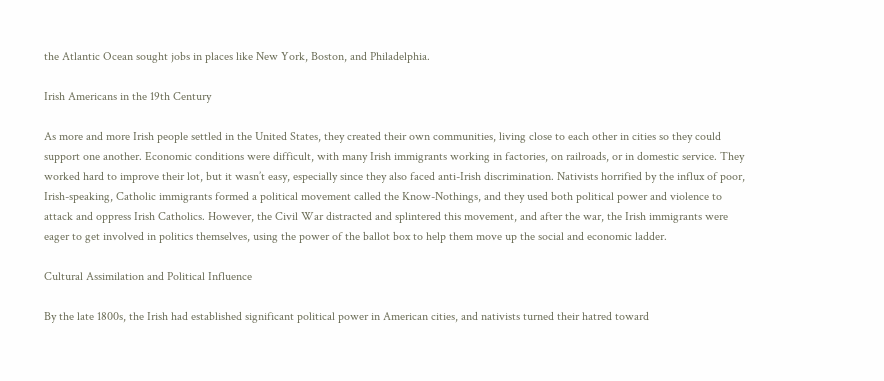the Atlantic Ocean sought jobs in places like New York, Boston, and Philadelphia.

Irish Americans in the 19th Century

As more and more Irish people settled in the United States, they created their own communities, living close to each other in cities so they could support one another. Economic conditions were difficult, with many Irish immigrants working in factories, on railroads, or in domestic service. They worked hard to improve their lot, but it wasn’t easy, especially since they also faced anti-Irish discrimination. Nativists horrified by the influx of poor, Irish-speaking, Catholic immigrants formed a political movement called the Know-Nothings, and they used both political power and violence to attack and oppress Irish Catholics. However, the Civil War distracted and splintered this movement, and after the war, the Irish immigrants were eager to get involved in politics themselves, using the power of the ballot box to help them move up the social and economic ladder.

Cultural Assimilation and Political Influence

By the late 1800s, the Irish had established significant political power in American cities, and nativists turned their hatred toward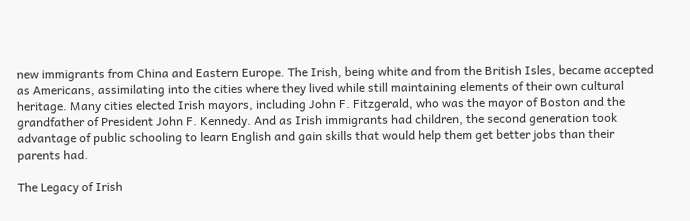new immigrants from China and Eastern Europe. The Irish, being white and from the British Isles, became accepted as Americans, assimilating into the cities where they lived while still maintaining elements of their own cultural heritage. Many cities elected Irish mayors, including John F. Fitzgerald, who was the mayor of Boston and the grandfather of President John F. Kennedy. And as Irish immigrants had children, the second generation took advantage of public schooling to learn English and gain skills that would help them get better jobs than their parents had.

The Legacy of Irish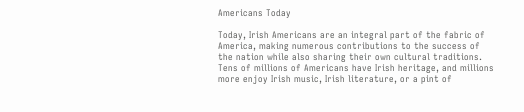Americans Today

Today, Irish Americans are an integral part of the fabric of America, making numerous contributions to the success of the nation while also sharing their own cultural traditions. Tens of millions of Americans have Irish heritage, and millions more enjoy Irish music, Irish literature, or a pint of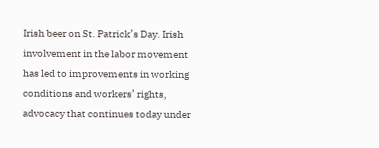Irish beer on St. Patrick’s Day. Irish involvement in the labor movement has led to improvements in working conditions and workers’ rights, advocacy that continues today under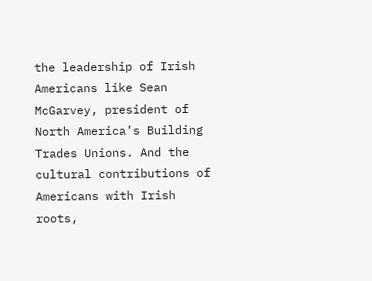the leadership of Irish Americans like Sean McGarvey, president of North America’s Building Trades Unions. And the cultural contributions of Americans with Irish roots,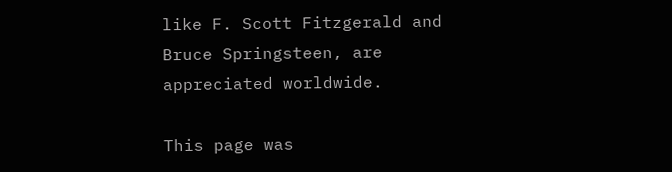like F. Scott Fitzgerald and Bruce Springsteen, are appreciated worldwide.

This page was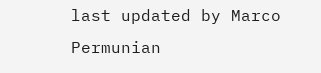last updated by Marco Permunian